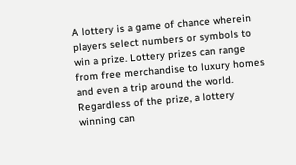A lottery is a game of chance wherein players select numbers or symbols to win a prize. Lottery prizes can range from free merchandise to luxury homes and even a trip around the world. Regardless of the prize, a lottery winning can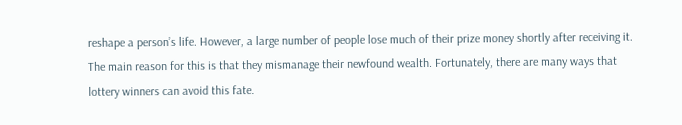reshape a person’s life. However, a large number of people lose much of their prize money shortly after receiving it. The main reason for this is that they mismanage their newfound wealth. Fortunately, there are many ways that lottery winners can avoid this fate.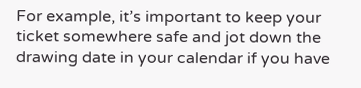For example, it’s important to keep your ticket somewhere safe and jot down the drawing date in your calendar if you have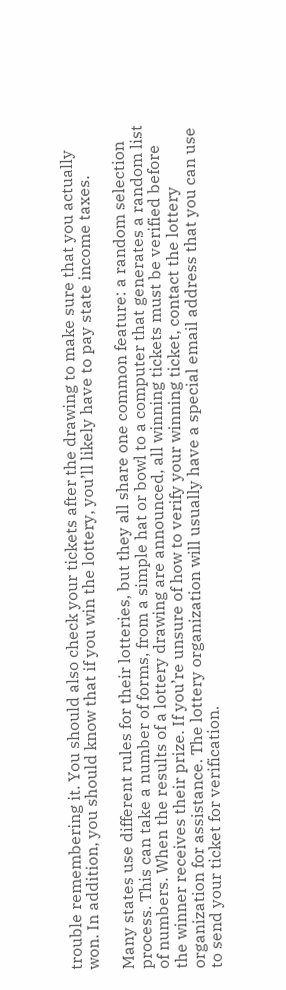trouble remembering it. You should also check your tickets after the drawing to make sure that you actually won. In addition, you should know that if you win the lottery, you’ll likely have to pay state income taxes.

Many states use different rules for their lotteries, but they all share one common feature: a random selection process. This can take a number of forms, from a simple hat or bowl to a computer that generates a random list of numbers. When the results of a lottery drawing are announced, all winning tickets must be verified before the winner receives their prize. If you’re unsure of how to verify your winning ticket, contact the lottery organization for assistance. The lottery organization will usually have a special email address that you can use to send your ticket for verification.